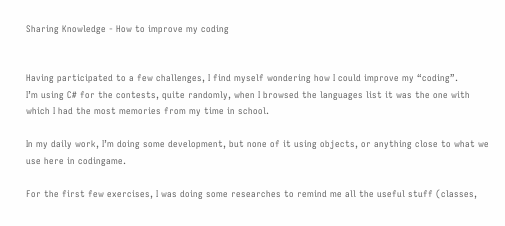Sharing Knowledge - How to improve my coding


Having participated to a few challenges, I find myself wondering how I could improve my “coding”.
I’m using C# for the contests, quite randomly, when I browsed the languages list it was the one with which I had the most memories from my time in school.

In my daily work, I’m doing some development, but none of it using objects, or anything close to what we use here in codingame.

For the first few exercises, I was doing some researches to remind me all the useful stuff (classes,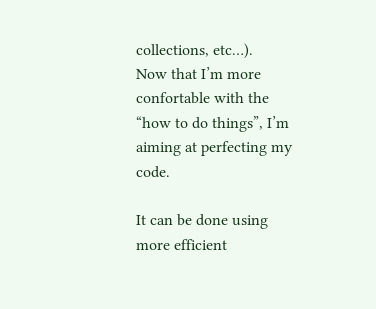collections, etc…).
Now that I’m more confortable with the “how to do things”, I’m aiming at perfecting my code.

It can be done using more efficient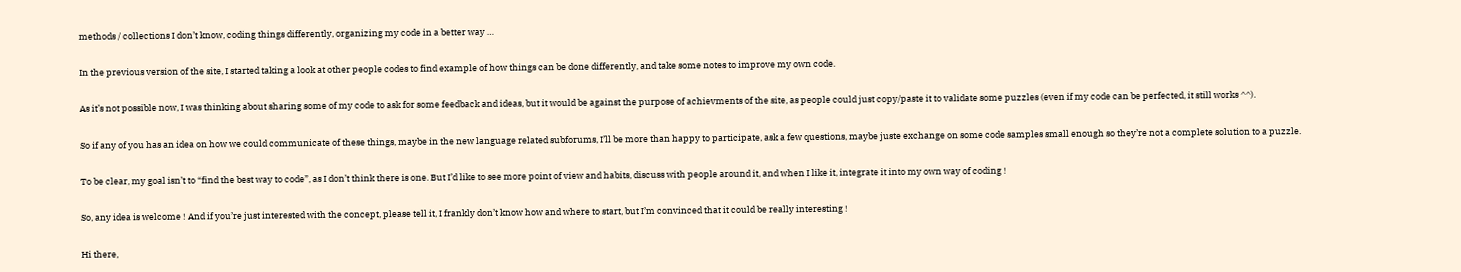methods / collections I don’t know, coding things differently, organizing my code in a better way …

In the previous version of the site, I started taking a look at other people codes to find example of how things can be done differently, and take some notes to improve my own code.

As it’s not possible now, I was thinking about sharing some of my code to ask for some feedback and ideas, but it would be against the purpose of achievments of the site, as people could just copy/paste it to validate some puzzles (even if my code can be perfected, it still works ^^).

So if any of you has an idea on how we could communicate of these things, maybe in the new language related subforums, I’ll be more than happy to participate, ask a few questions, maybe juste exchange on some code samples small enough so they’re not a complete solution to a puzzle.

To be clear, my goal isn’t to “find the best way to code”, as I don’t think there is one. But I’d like to see more point of view and habits, discuss with people around it, and when I like it, integrate it into my own way of coding !

So, any idea is welcome ! And if you’re just interested with the concept, please tell it, I frankly don’t know how and where to start, but I’m convinced that it could be really interesting !

Hi there,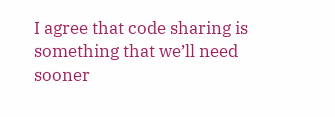I agree that code sharing is something that we’ll need sooner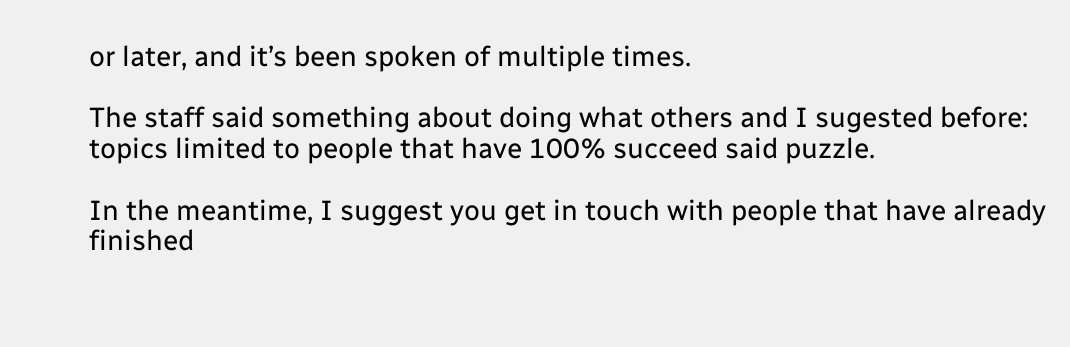or later, and it’s been spoken of multiple times.

The staff said something about doing what others and I sugested before: topics limited to people that have 100% succeed said puzzle.

In the meantime, I suggest you get in touch with people that have already finished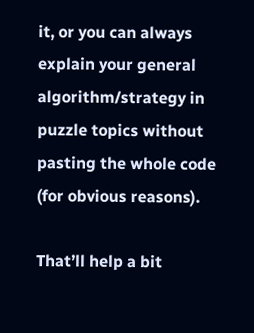it, or you can always explain your general algorithm/strategy in puzzle topics without pasting the whole code (for obvious reasons).

That’ll help a bit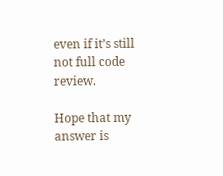even if it’s still not full code review.

Hope that my answer is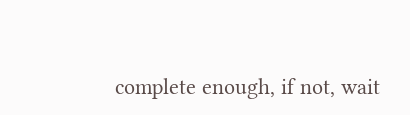complete enough, if not, wait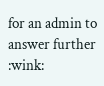for an admin to answer further :wink: